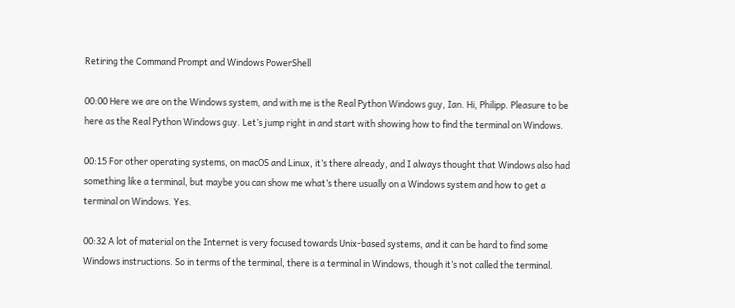Retiring the Command Prompt and Windows PowerShell

00:00 Here we are on the Windows system, and with me is the Real Python Windows guy, Ian. Hi, Philipp. Pleasure to be here as the Real Python Windows guy. Let’s jump right in and start with showing how to find the terminal on Windows.

00:15 For other operating systems, on macOS and Linux, it’s there already, and I always thought that Windows also had something like a terminal, but maybe you can show me what’s there usually on a Windows system and how to get a terminal on Windows. Yes.

00:32 A lot of material on the Internet is very focused towards Unix-based systems, and it can be hard to find some Windows instructions. So in terms of the terminal, there is a terminal in Windows, though it’s not called the terminal.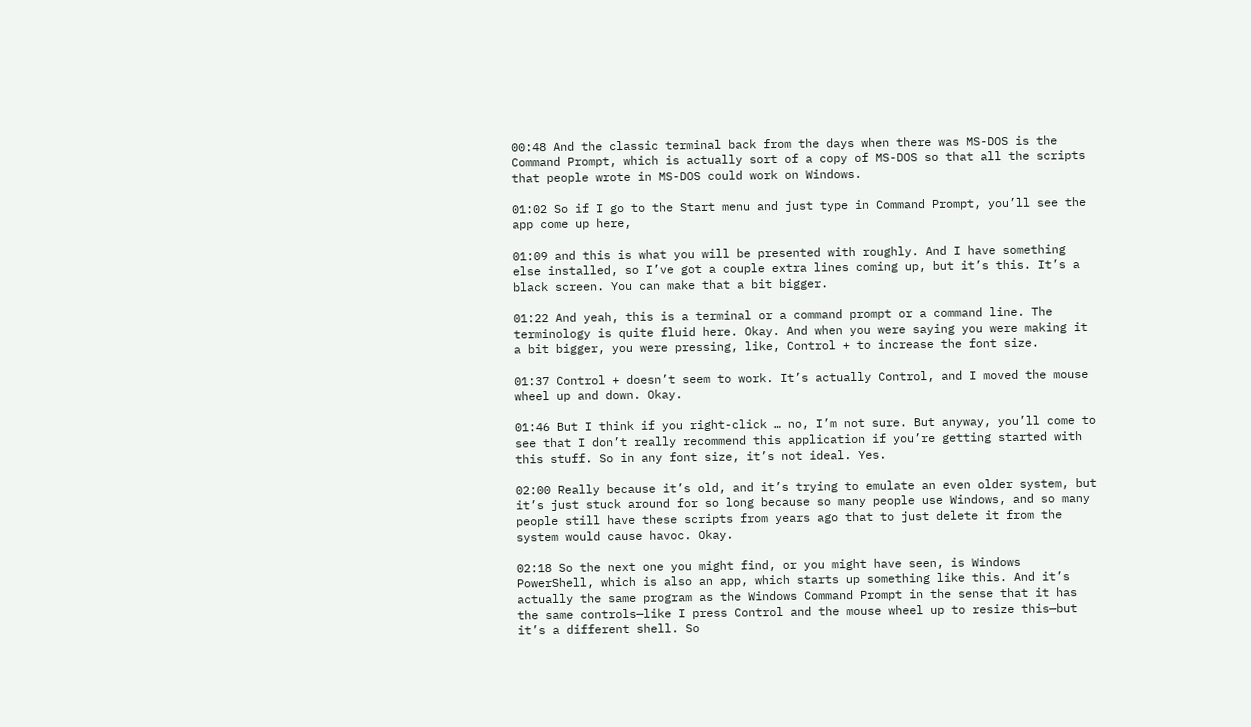00:48 And the classic terminal back from the days when there was MS-DOS is the Command Prompt, which is actually sort of a copy of MS-DOS so that all the scripts that people wrote in MS-DOS could work on Windows.

01:02 So if I go to the Start menu and just type in Command Prompt, you’ll see the app come up here,

01:09 and this is what you will be presented with roughly. And I have something else installed, so I’ve got a couple extra lines coming up, but it’s this. It’s a black screen. You can make that a bit bigger.

01:22 And yeah, this is a terminal or a command prompt or a command line. The terminology is quite fluid here. Okay. And when you were saying you were making it a bit bigger, you were pressing, like, Control + to increase the font size.

01:37 Control + doesn’t seem to work. It’s actually Control, and I moved the mouse wheel up and down. Okay.

01:46 But I think if you right-click … no, I’m not sure. But anyway, you’ll come to see that I don’t really recommend this application if you’re getting started with this stuff. So in any font size, it’s not ideal. Yes.

02:00 Really because it’s old, and it’s trying to emulate an even older system, but it’s just stuck around for so long because so many people use Windows, and so many people still have these scripts from years ago that to just delete it from the system would cause havoc. Okay.

02:18 So the next one you might find, or you might have seen, is Windows PowerShell, which is also an app, which starts up something like this. And it’s actually the same program as the Windows Command Prompt in the sense that it has the same controls—like I press Control and the mouse wheel up to resize this—but it’s a different shell. So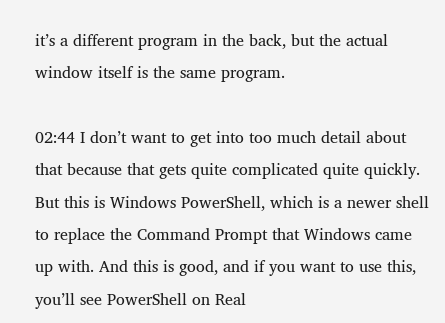it’s a different program in the back, but the actual window itself is the same program.

02:44 I don’t want to get into too much detail about that because that gets quite complicated quite quickly. But this is Windows PowerShell, which is a newer shell to replace the Command Prompt that Windows came up with. And this is good, and if you want to use this, you’ll see PowerShell on Real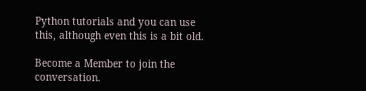Python tutorials and you can use this, although even this is a bit old.

Become a Member to join the conversation.